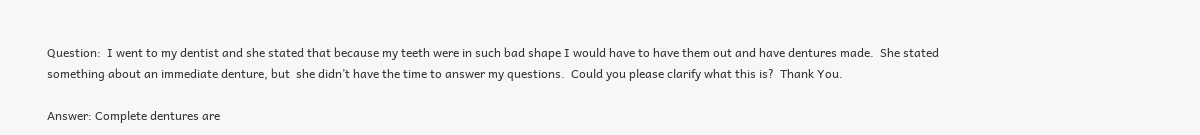Question:  I went to my dentist and she stated that because my teeth were in such bad shape I would have to have them out and have dentures made.  She stated something about an immediate denture, but  she didn’t have the time to answer my questions.  Could you please clarify what this is?  Thank You.

Answer: Complete dentures are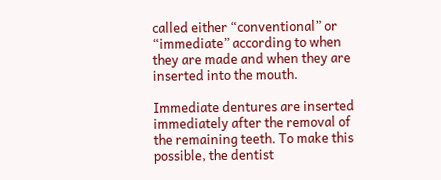called either “conventional” or “immediate” according to when they are made and when they are inserted into the mouth.

Immediate dentures are inserted immediately after the removal of the remaining teeth. To make this possible, the dentist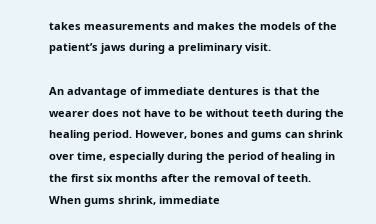takes measurements and makes the models of the patient’s jaws during a preliminary visit.

An advantage of immediate dentures is that the wearer does not have to be without teeth during the healing period. However, bones and gums can shrink over time, especially during the period of healing in the first six months after the removal of teeth. When gums shrink, immediate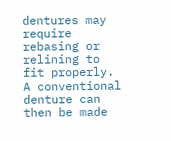dentures may require rebasing or relining to fit properly. A conventional denture can then be made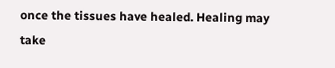once the tissues have healed. Healing may take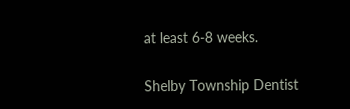at least 6-8 weeks.

Shelby Township Dentist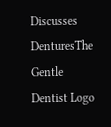Discusses DenturesThe Gentle Dentist Logo